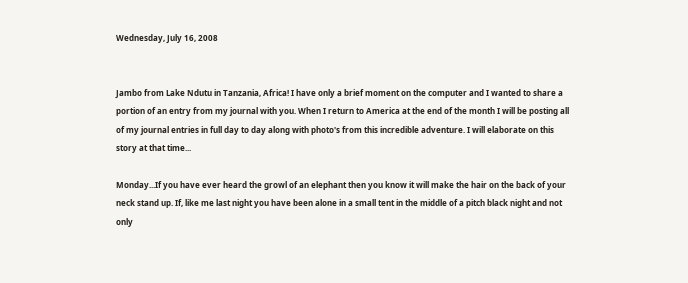Wednesday, July 16, 2008


Jambo from Lake Ndutu in Tanzania, Africa! I have only a brief moment on the computer and I wanted to share a portion of an entry from my journal with you. When I return to America at the end of the month I will be posting all of my journal entries in full day to day along with photo's from this incredible adventure. I will elaborate on this story at that time...

Monday...If you have ever heard the growl of an elephant then you know it will make the hair on the back of your neck stand up. If, like me last night you have been alone in a small tent in the middle of a pitch black night and not only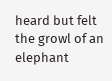heard but felt the growl of an elephant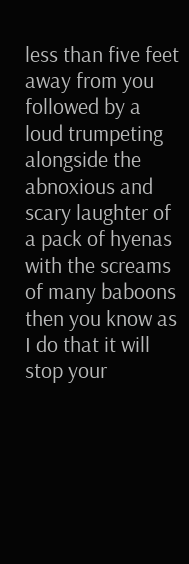less than five feet away from you followed by a loud trumpeting alongside the abnoxious and scary laughter of a pack of hyenas with the screams of many baboons then you know as I do that it will stop your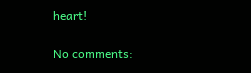heart!

No comments: